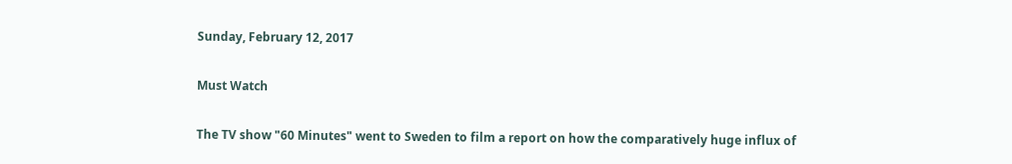Sunday, February 12, 2017

Must Watch

The TV show "60 Minutes" went to Sweden to film a report on how the comparatively huge influx of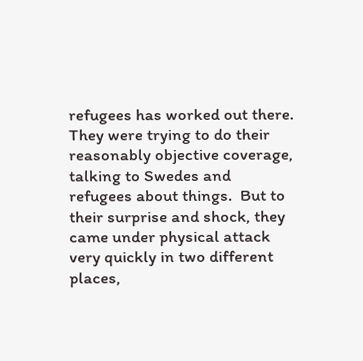refugees has worked out there.  They were trying to do their reasonably objective coverage, talking to Swedes and refugees about things.  But to their surprise and shock, they came under physical attack very quickly in two different places,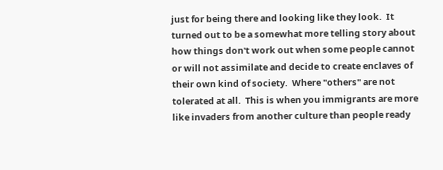just for being there and looking like they look.  It turned out to be a somewhat more telling story about how things don't work out when some people cannot or will not assimilate and decide to create enclaves of their own kind of society.  Where "others" are not tolerated at all.  This is when you immigrants are more like invaders from another culture than people ready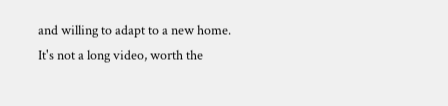and willing to adapt to a new home.  It's not a long video, worth the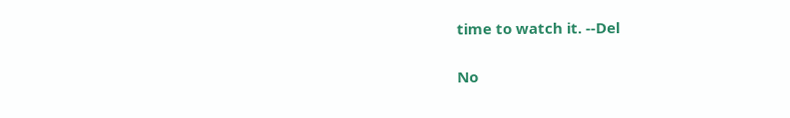time to watch it. --Del

No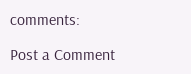comments:

Post a Comment